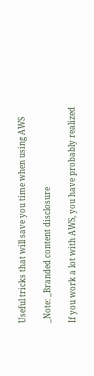Useful tricks that will save you time when using AWS

_Note: _Branded content disclosure

If you work a lot with AWS, you have probably realized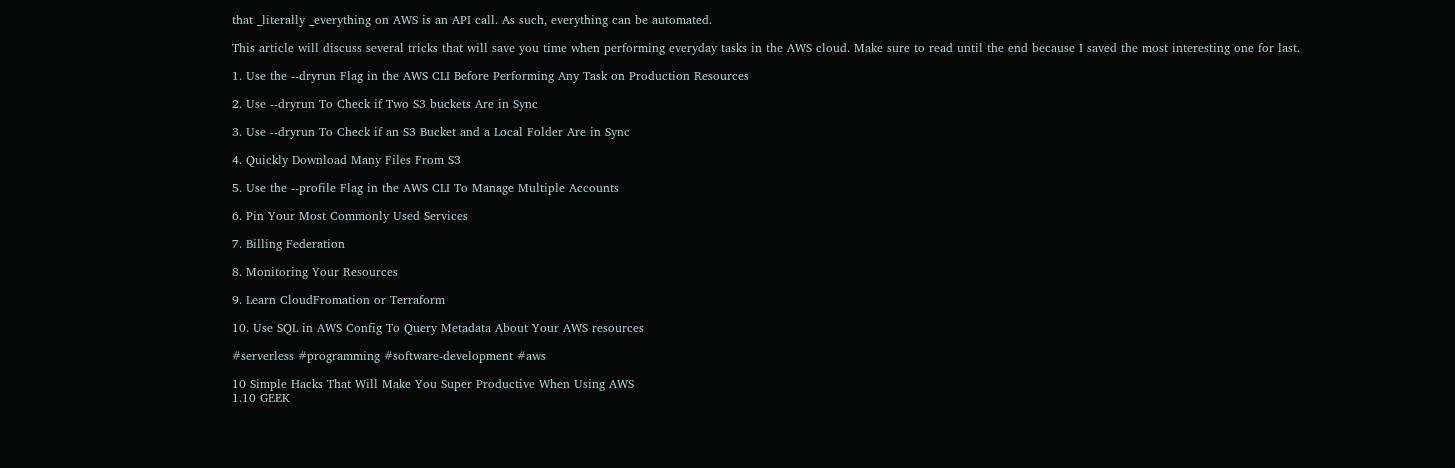that _literally _everything on AWS is an API call. As such, everything can be automated.

This article will discuss several tricks that will save you time when performing everyday tasks in the AWS cloud. Make sure to read until the end because I saved the most interesting one for last.

1. Use the --dryrun Flag in the AWS CLI Before Performing Any Task on Production Resources

2. Use --dryrun To Check if Two S3 buckets Are in Sync

3. Use --dryrun To Check if an S3 Bucket and a Local Folder Are in Sync

4. Quickly Download Many Files From S3

5. Use the --profile Flag in the AWS CLI To Manage Multiple Accounts

6. Pin Your Most Commonly Used Services

7. Billing Federation

8. Monitoring Your Resources

9. Learn CloudFromation or Terraform

10. Use SQL in AWS Config To Query Metadata About Your AWS resources

#serverless #programming #software-development #aws

10 Simple Hacks That Will Make You Super Productive When Using AWS
1.10 GEEK